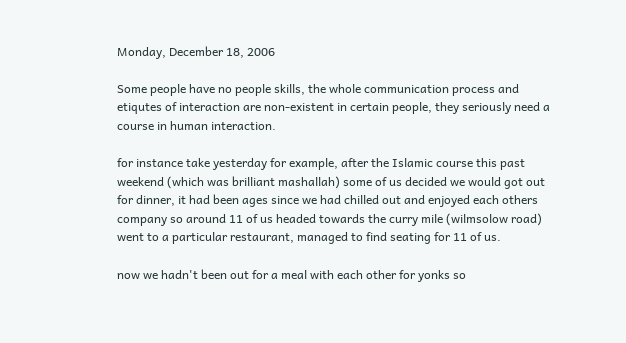Monday, December 18, 2006

Some people have no people skills, the whole communication process and etiqutes of interaction are non-existent in certain people, they seriously need a course in human interaction.

for instance take yesterday for example, after the Islamic course this past weekend (which was brilliant mashallah) some of us decided we would got out for dinner, it had been ages since we had chilled out and enjoyed each others company so around 11 of us headed towards the curry mile (wilmsolow road) went to a particular restaurant, managed to find seating for 11 of us.

now we hadn't been out for a meal with each other for yonks so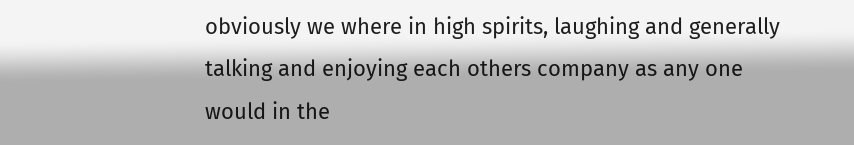obviously we where in high spirits, laughing and generally talking and enjoying each others company as any one would in the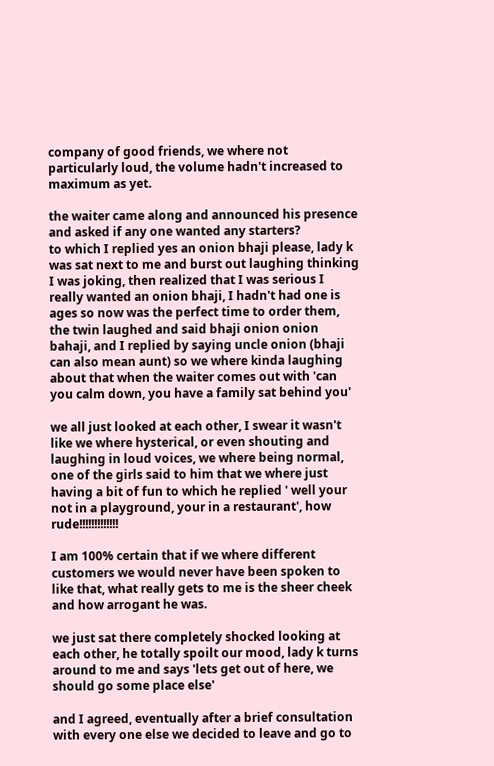company of good friends, we where not particularly loud, the volume hadn't increased to maximum as yet.

the waiter came along and announced his presence and asked if any one wanted any starters?
to which I replied yes an onion bhaji please, lady k was sat next to me and burst out laughing thinking I was joking, then realized that I was serious I really wanted an onion bhaji, I hadn't had one is ages so now was the perfect time to order them, the twin laughed and said bhaji onion onion bahaji, and I replied by saying uncle onion (bhaji can also mean aunt) so we where kinda laughing about that when the waiter comes out with 'can you calm down, you have a family sat behind you'

we all just looked at each other, I swear it wasn't like we where hysterical, or even shouting and laughing in loud voices, we where being normal, one of the girls said to him that we where just having a bit of fun to which he replied ' well your not in a playground, your in a restaurant', how rude!!!!!!!!!!!!!

I am 100% certain that if we where different customers we would never have been spoken to like that, what really gets to me is the sheer cheek and how arrogant he was.

we just sat there completely shocked looking at each other, he totally spoilt our mood, lady k turns around to me and says 'lets get out of here, we should go some place else'

and I agreed, eventually after a brief consultation with every one else we decided to leave and go to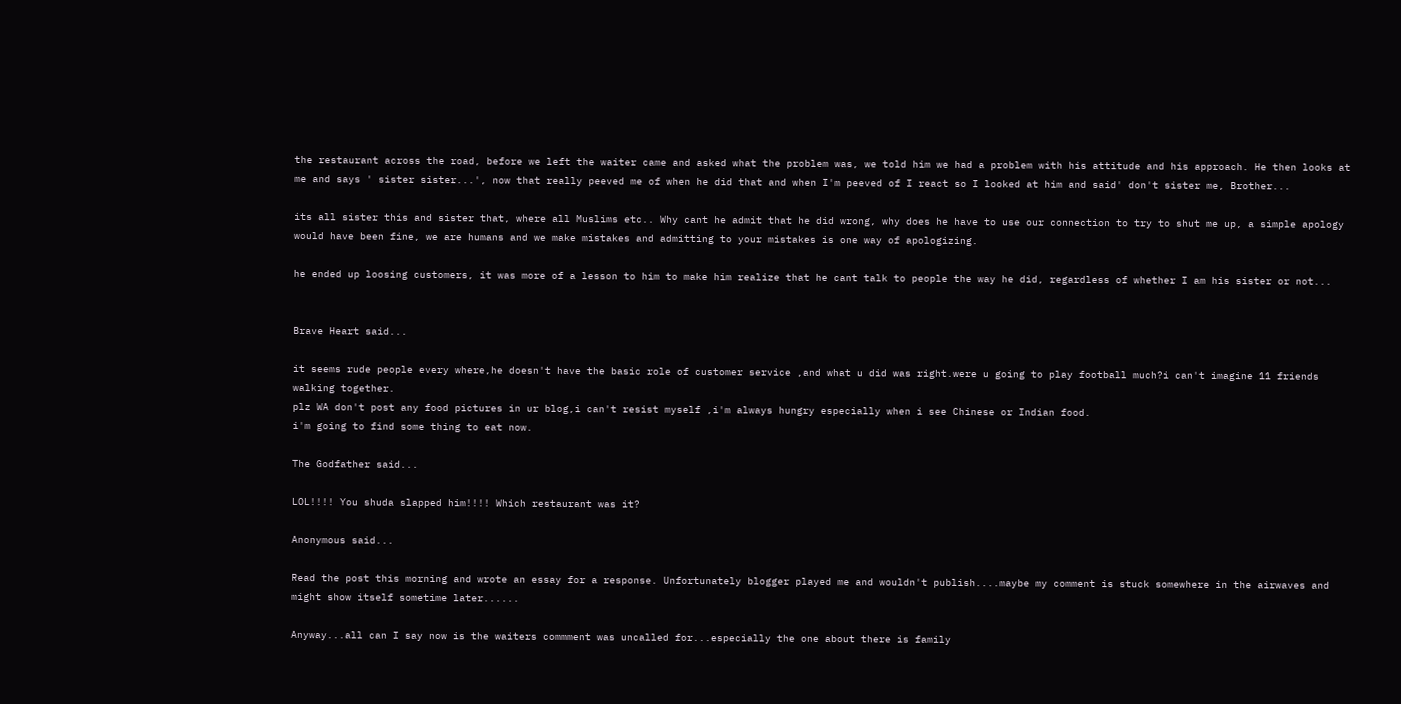the restaurant across the road, before we left the waiter came and asked what the problem was, we told him we had a problem with his attitude and his approach. He then looks at me and says ' sister sister...', now that really peeved me of when he did that and when I'm peeved of I react so I looked at him and said' don't sister me, Brother...

its all sister this and sister that, where all Muslims etc.. Why cant he admit that he did wrong, why does he have to use our connection to try to shut me up, a simple apology would have been fine, we are humans and we make mistakes and admitting to your mistakes is one way of apologizing.

he ended up loosing customers, it was more of a lesson to him to make him realize that he cant talk to people the way he did, regardless of whether I am his sister or not...


Brave Heart said...

it seems rude people every where,he doesn't have the basic role of customer service ,and what u did was right.were u going to play football much?i can't imagine 11 friends walking together.
plz WA don't post any food pictures in ur blog,i can't resist myself ,i'm always hungry especially when i see Chinese or Indian food.
i'm going to find some thing to eat now.

The Godfather said...

LOL!!!! You shuda slapped him!!!! Which restaurant was it?

Anonymous said...

Read the post this morning and wrote an essay for a response. Unfortunately blogger played me and wouldn't publish....maybe my comment is stuck somewhere in the airwaves and might show itself sometime later......

Anyway...all can I say now is the waiters commment was uncalled for...especially the one about there is family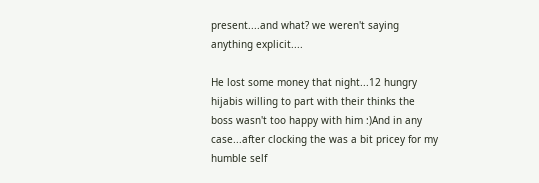present....and what? we weren't saying anything explicit....

He lost some money that night...12 hungry hijabis willing to part with their thinks the boss wasn't too happy with him :)And in any case...after clocking the was a bit pricey for my humble self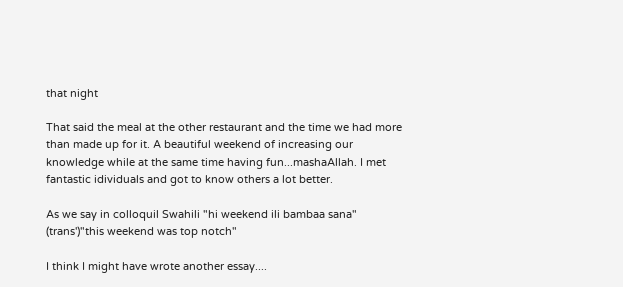that night

That said the meal at the other restaurant and the time we had more than made up for it. A beautiful weekend of increasing our knowledge while at the same time having fun...mashaAllah. I met fantastic idividuals and got to know others a lot better.

As we say in colloquil Swahili "hi weekend ili bambaa sana" (trans')"this weekend was top notch"

I think I might have wrote another essay....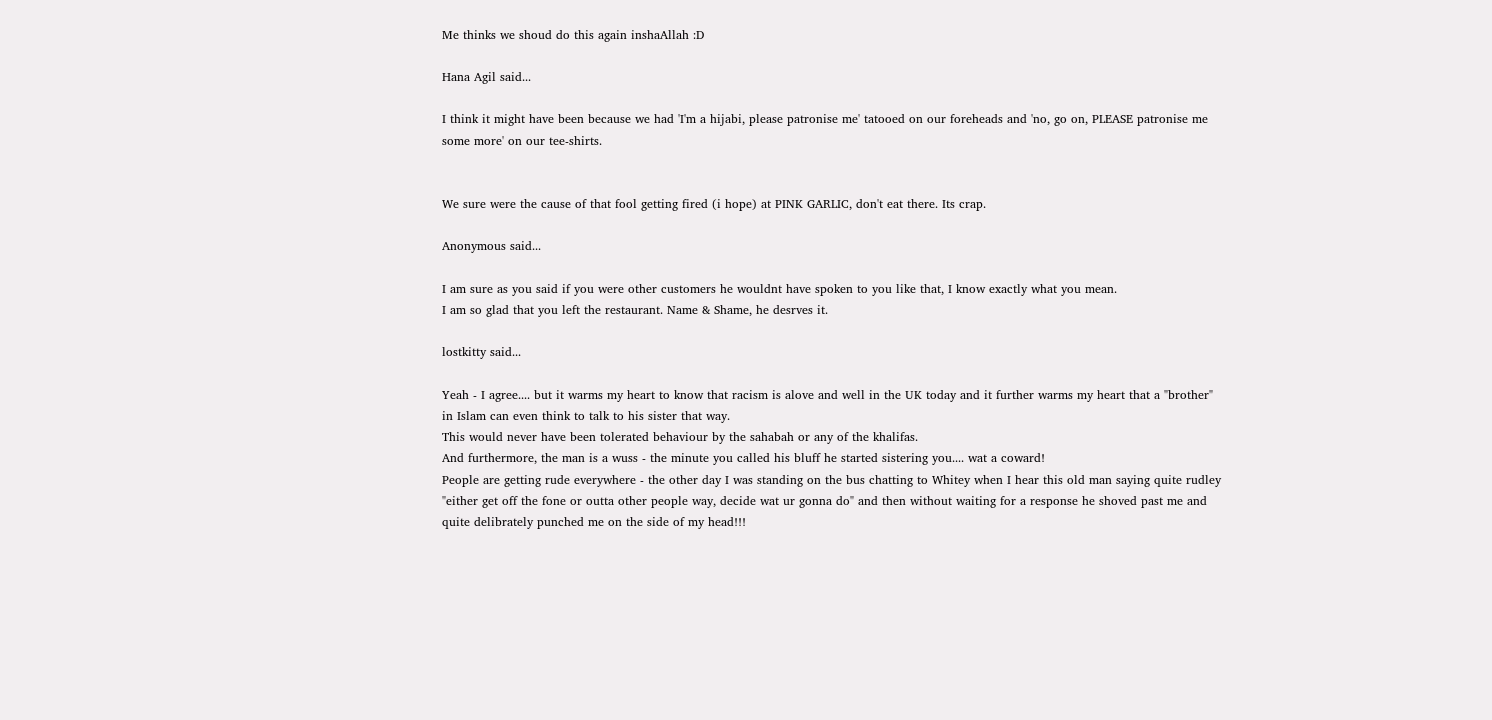Me thinks we shoud do this again inshaAllah :D

Hana Agil said...

I think it might have been because we had 'I'm a hijabi, please patronise me' tatooed on our foreheads and 'no, go on, PLEASE patronise me some more' on our tee-shirts.


We sure were the cause of that fool getting fired (i hope) at PINK GARLIC, don't eat there. Its crap.

Anonymous said...

I am sure as you said if you were other customers he wouldnt have spoken to you like that, I know exactly what you mean.
I am so glad that you left the restaurant. Name & Shame, he desrves it.

lostkitty said...

Yeah - I agree.... but it warms my heart to know that racism is alove and well in the UK today and it further warms my heart that a "brother" in Islam can even think to talk to his sister that way.
This would never have been tolerated behaviour by the sahabah or any of the khalifas.
And furthermore, the man is a wuss - the minute you called his bluff he started sistering you.... wat a coward!
People are getting rude everywhere - the other day I was standing on the bus chatting to Whitey when I hear this old man saying quite rudley "either get off the fone or outta other people way, decide wat ur gonna do" and then without waiting for a response he shoved past me and quite delibrately punched me on the side of my head!!!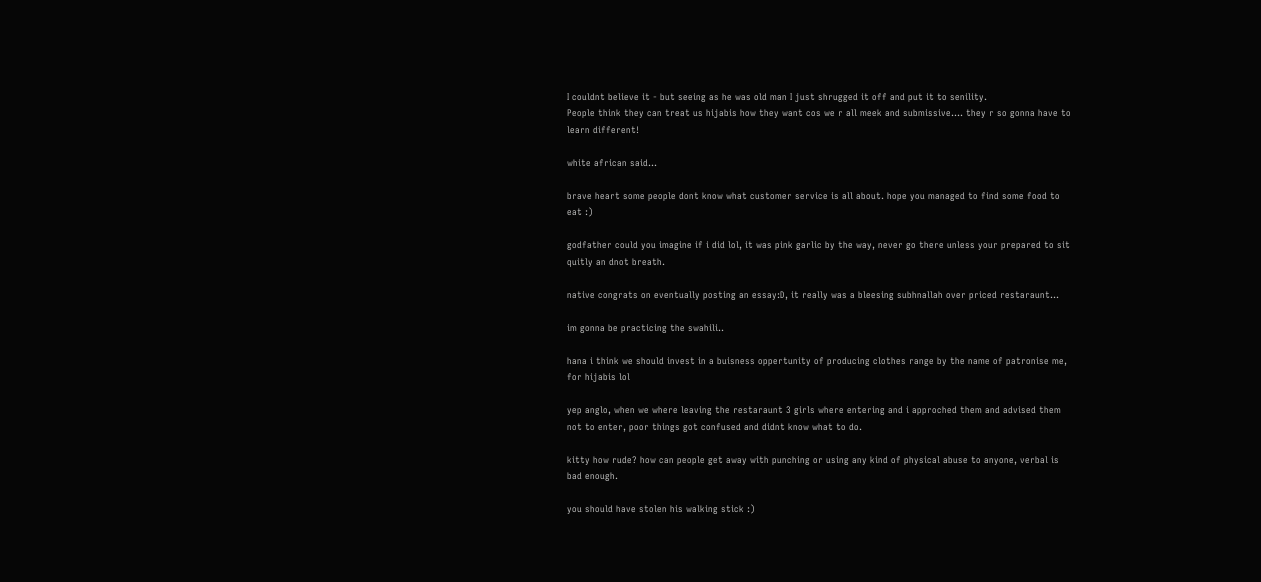I couldnt believe it - but seeing as he was old man I just shrugged it off and put it to senility.
People think they can treat us hijabis how they want cos we r all meek and submissive.... they r so gonna have to learn different!

white african said...

brave heart some people dont know what customer service is all about. hope you managed to find some food to eat :)

godfather could you imagine if i did lol, it was pink garlic by the way, never go there unless your prepared to sit quitly an dnot breath.

native congrats on eventually posting an essay:D, it really was a bleesing subhnallah over priced restaraunt...

im gonna be practicing the swahili..

hana i think we should invest in a buisness oppertunity of producing clothes range by the name of patronise me, for hijabis lol

yep anglo, when we where leaving the restaraunt 3 girls where entering and i approched them and advised them not to enter, poor things got confused and didnt know what to do.

kitty how rude? how can people get away with punching or using any kind of physical abuse to anyone, verbal is bad enough.

you should have stolen his walking stick :)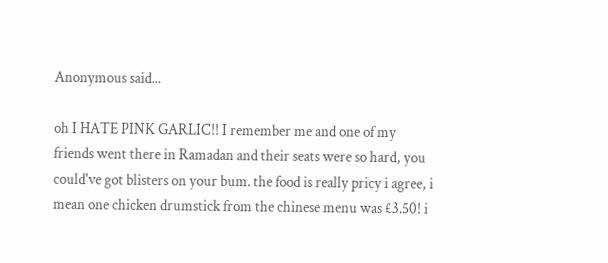Anonymous said...

oh I HATE PINK GARLIC!! I remember me and one of my friends went there in Ramadan and their seats were so hard, you could've got blisters on your bum. the food is really pricy i agree, i mean one chicken drumstick from the chinese menu was £3.50! i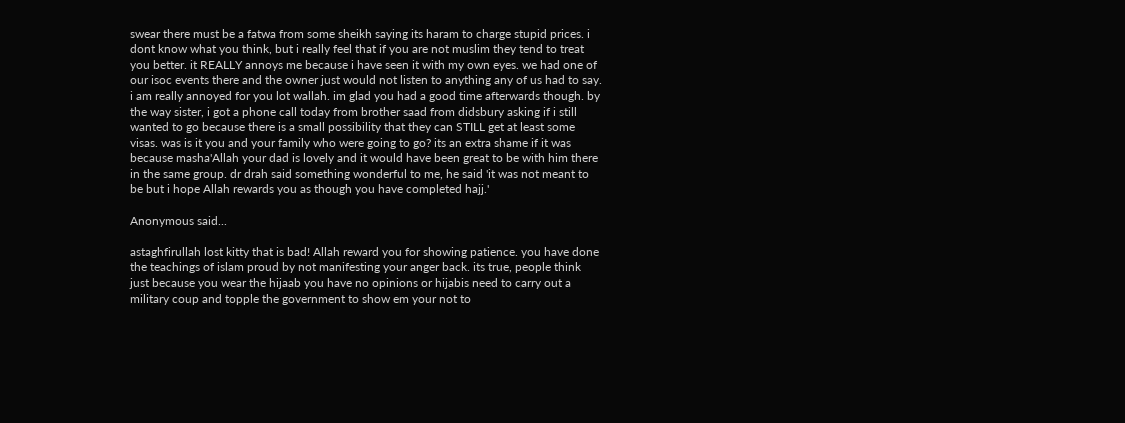swear there must be a fatwa from some sheikh saying its haram to charge stupid prices. i dont know what you think, but i really feel that if you are not muslim they tend to treat you better. it REALLY annoys me because i have seen it with my own eyes. we had one of our isoc events there and the owner just would not listen to anything any of us had to say. i am really annoyed for you lot wallah. im glad you had a good time afterwards though. by the way sister, i got a phone call today from brother saad from didsbury asking if i still wanted to go because there is a small possibility that they can STILL get at least some visas. was is it you and your family who were going to go? its an extra shame if it was because masha'Allah your dad is lovely and it would have been great to be with him there in the same group. dr drah said something wonderful to me, he said 'it was not meant to be but i hope Allah rewards you as though you have completed hajj.'

Anonymous said...

astaghfirullah lost kitty that is bad! Allah reward you for showing patience. you have done the teachings of islam proud by not manifesting your anger back. its true, people think just because you wear the hijaab you have no opinions or hijabis need to carry out a military coup and topple the government to show em your not to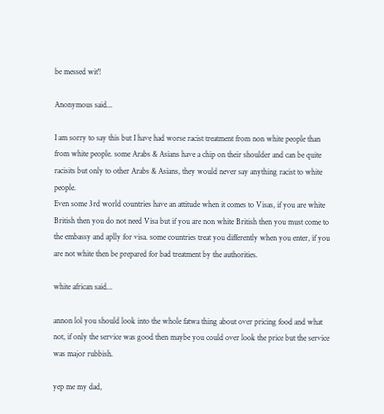be messed wit'!

Anonymous said...

I am sorry to say this but I have had worse racist treatment from non white people than from white people. some Arabs & Asians have a chip on their shoulder and can be quite racisits but only to other Arabs & Asians, they would never say anything racist to white people.
Even some 3rd world countries have an attitude when it comes to Visas, if you are white British then you do not need Visa but if you are non white British then you must come to the embassy and aplly for visa. some countries treat you differently when you enter, if you are not white then be prepared for bad treatment by the authorities.

white african said...

annon lol you should look into the whole fatwa thing about over pricing food and what not, if only the service was good then maybe you could over look the price but the service was major rubbish.

yep me my dad,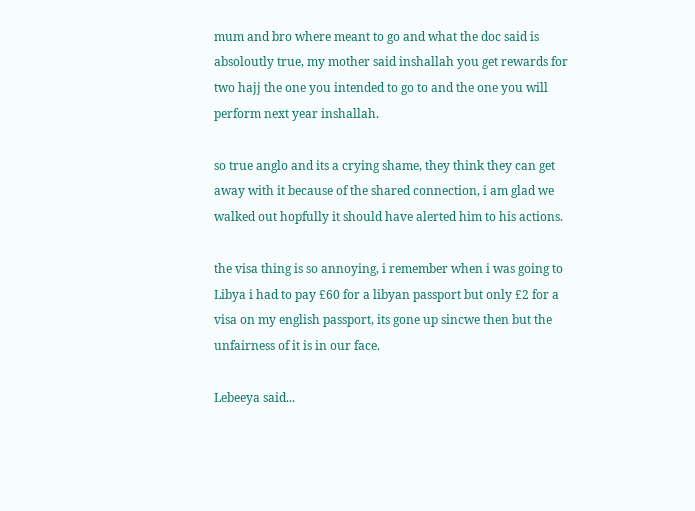mum and bro where meant to go and what the doc said is absoloutly true, my mother said inshallah you get rewards for two hajj the one you intended to go to and the one you will perform next year inshallah.

so true anglo and its a crying shame, they think they can get away with it because of the shared connection, i am glad we walked out hopfully it should have alerted him to his actions.

the visa thing is so annoying, i remember when i was going to Libya i had to pay £60 for a libyan passport but only £2 for a visa on my english passport, its gone up sincwe then but the unfairness of it is in our face.

Lebeeya said...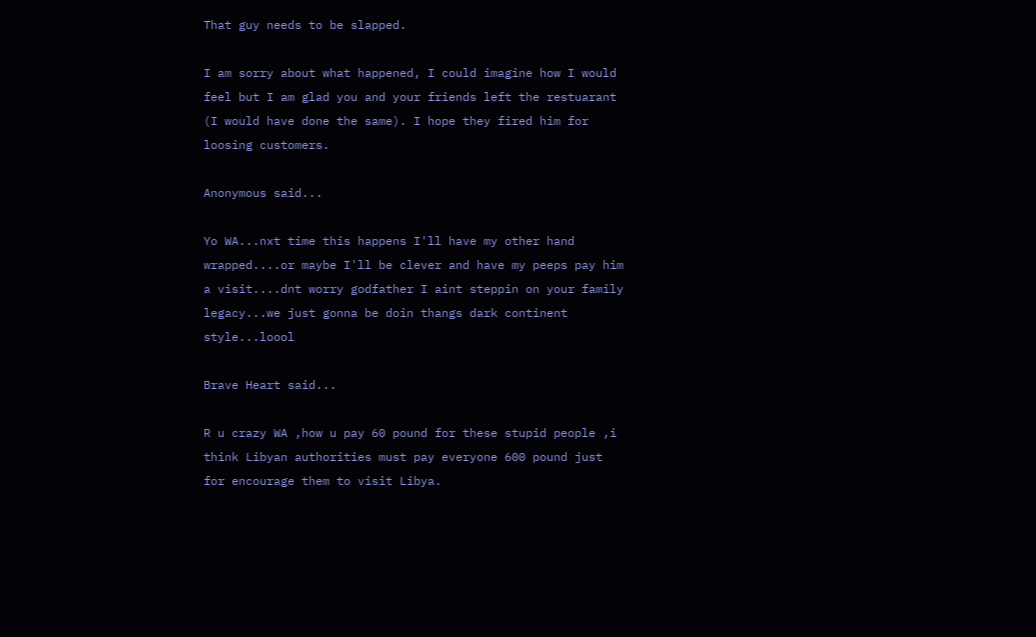That guy needs to be slapped.

I am sorry about what happened, I could imagine how I would feel but I am glad you and your friends left the restuarant (I would have done the same). I hope they fired him for loosing customers.

Anonymous said...

Yo WA...nxt time this happens I'll have my other hand wrapped....or maybe I'll be clever and have my peeps pay him a visit....dnt worry godfather I aint steppin on your family legacy...we just gonna be doin thangs dark continent style...loool

Brave Heart said...

R u crazy WA ,how u pay 60 pound for these stupid people ,i think Libyan authorities must pay everyone 600 pound just for encourage them to visit Libya.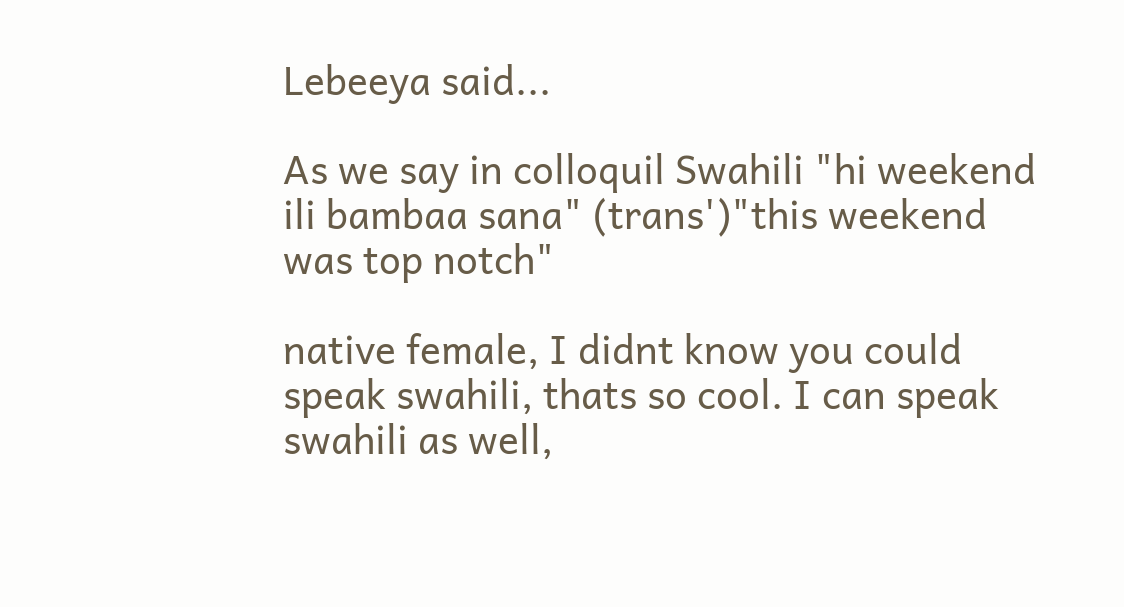Lebeeya said...

As we say in colloquil Swahili "hi weekend ili bambaa sana" (trans')"this weekend was top notch"

native female, I didnt know you could speak swahili, thats so cool. I can speak swahili as well,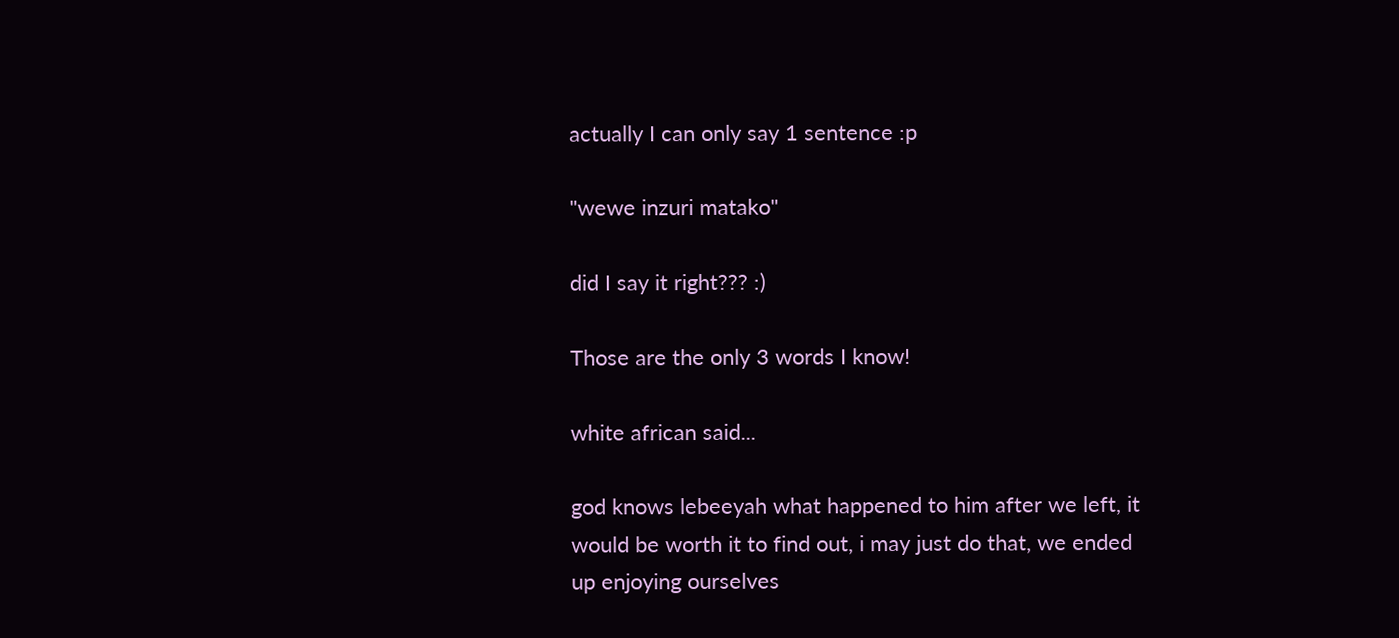actually I can only say 1 sentence :p

"wewe inzuri matako"

did I say it right??? :)

Those are the only 3 words I know!

white african said...

god knows lebeeyah what happened to him after we left, it would be worth it to find out, i may just do that, we ended up enjoying ourselves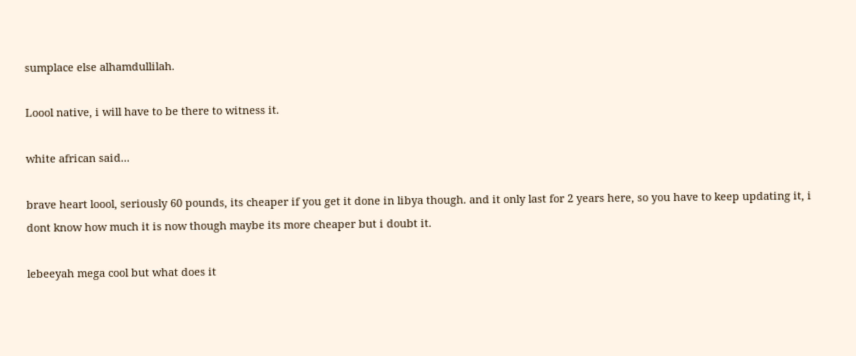sumplace else alhamdullilah.

Loool native, i will have to be there to witness it.

white african said...

brave heart loool, seriously 60 pounds, its cheaper if you get it done in libya though. and it only last for 2 years here, so you have to keep updating it, i dont know how much it is now though maybe its more cheaper but i doubt it.

lebeeyah mega cool but what does it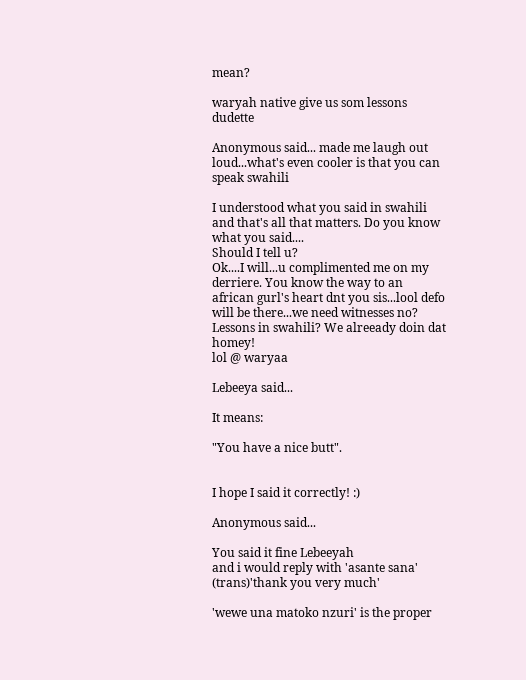mean?

waryah native give us som lessons dudette

Anonymous said... made me laugh out loud...what's even cooler is that you can speak swahili

I understood what you said in swahili and that's all that matters. Do you know what you said....
Should I tell u?
Ok....I will...u complimented me on my derriere. You know the way to an african gurl's heart dnt you sis...lool defo will be there...we need witnesses no?
Lessons in swahili? We alreeady doin dat homey!
lol @ waryaa

Lebeeya said...

It means:

"You have a nice butt".


I hope I said it correctly! :)

Anonymous said...

You said it fine Lebeeyah
and i would reply with 'asante sana' (trans)'thank you very much'

'wewe una matoko nzuri' is the proper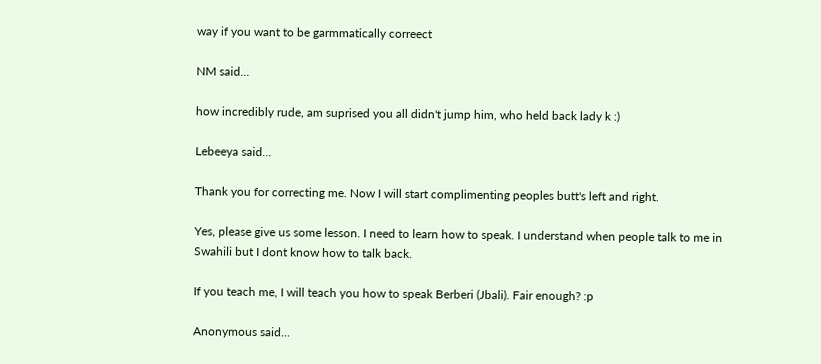way if you want to be garmmatically correect

NM said...

how incredibly rude, am suprised you all didn't jump him, who held back lady k :)

Lebeeya said...

Thank you for correcting me. Now I will start complimenting peoples butt's left and right.

Yes, please give us some lesson. I need to learn how to speak. I understand when people talk to me in Swahili but I dont know how to talk back.

If you teach me, I will teach you how to speak Berberi (Jbali). Fair enough? :p

Anonymous said...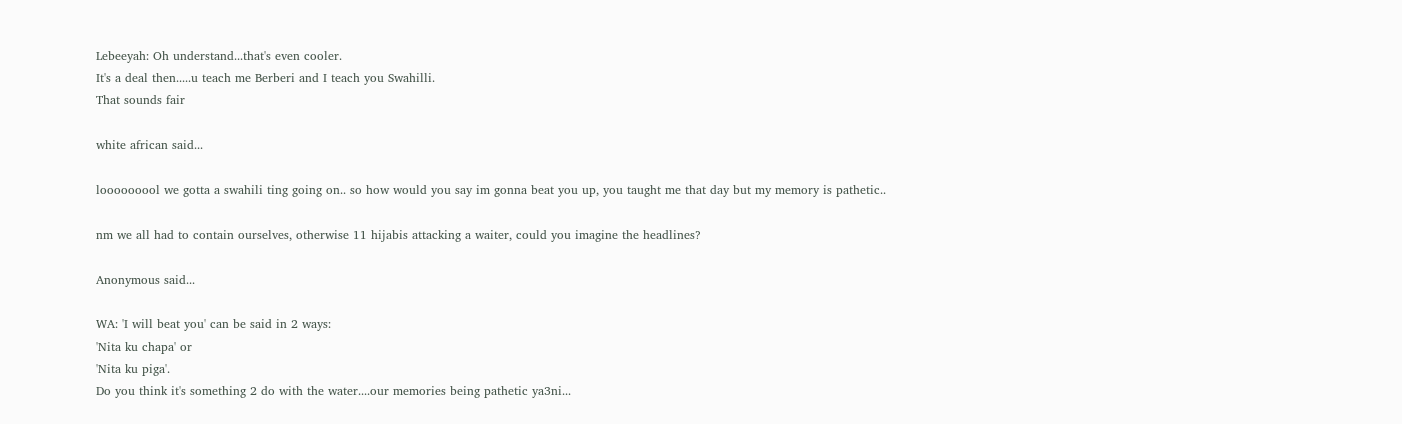Lebeeyah: Oh understand...that's even cooler.
It's a deal then.....u teach me Berberi and I teach you Swahilli.
That sounds fair

white african said...

looooooool we gotta a swahili ting going on.. so how would you say im gonna beat you up, you taught me that day but my memory is pathetic..

nm we all had to contain ourselves, otherwise 11 hijabis attacking a waiter, could you imagine the headlines?

Anonymous said...

WA: 'I will beat you' can be said in 2 ways:
'Nita ku chapa' or
'Nita ku piga'.
Do you think it's something 2 do with the water....our memories being pathetic ya3ni...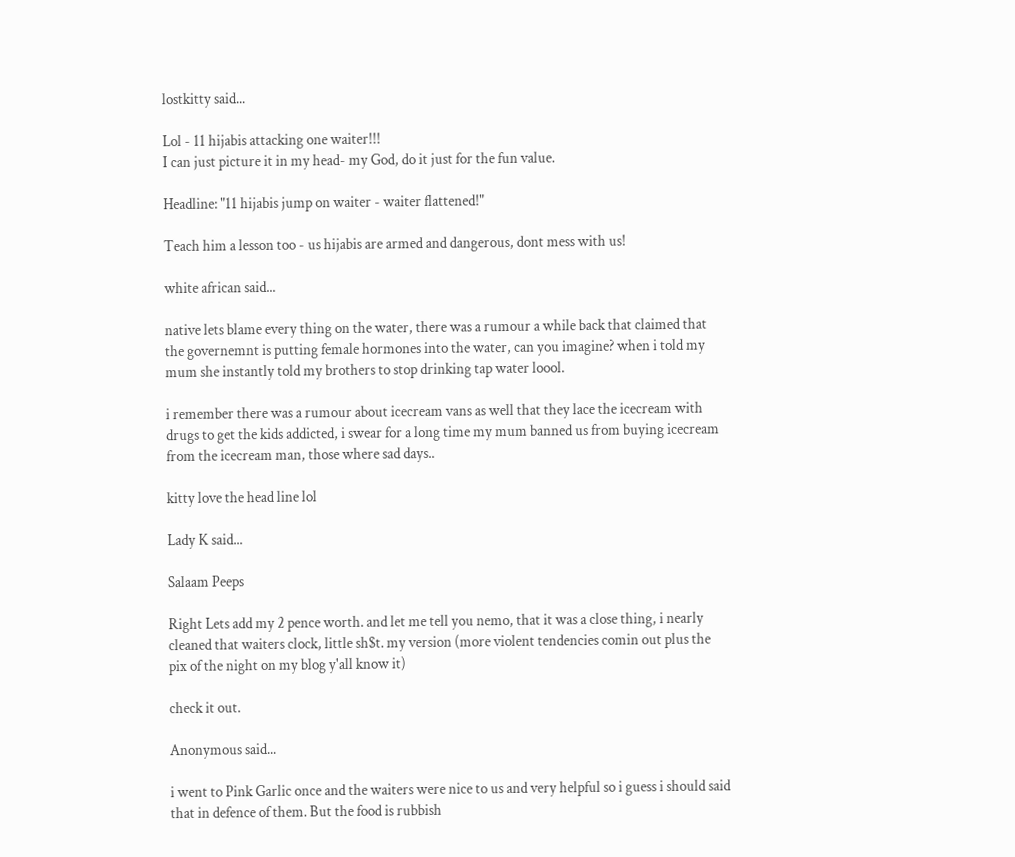lostkitty said...

Lol - 11 hijabis attacking one waiter!!!
I can just picture it in my head- my God, do it just for the fun value.

Headline: "11 hijabis jump on waiter - waiter flattened!"

Teach him a lesson too - us hijabis are armed and dangerous, dont mess with us!

white african said...

native lets blame every thing on the water, there was a rumour a while back that claimed that the governemnt is putting female hormones into the water, can you imagine? when i told my mum she instantly told my brothers to stop drinking tap water loool.

i remember there was a rumour about icecream vans as well that they lace the icecream with drugs to get the kids addicted, i swear for a long time my mum banned us from buying icecream from the icecream man, those where sad days..

kitty love the head line lol

Lady K said...

Salaam Peeps

Right Lets add my 2 pence worth. and let me tell you nemo, that it was a close thing, i nearly cleaned that waiters clock, little sh$t. my version (more violent tendencies comin out plus the pix of the night on my blog y'all know it)

check it out.

Anonymous said...

i went to Pink Garlic once and the waiters were nice to us and very helpful so i guess i should said that in defence of them. But the food is rubbish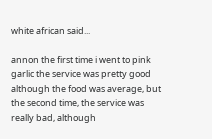white african said...

annon the first time i went to pink garlic the service was pretty good although the food was average, but the second time, the service was really bad, although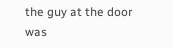the guy at the door was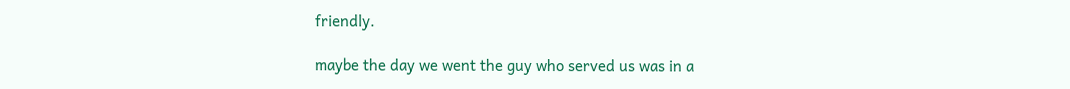friendly.

maybe the day we went the guy who served us was in a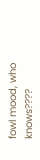fowl mood, who knows????